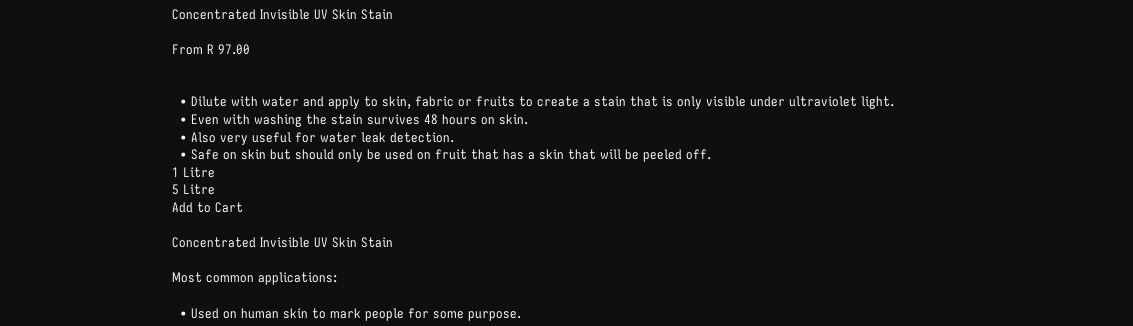Concentrated Invisible UV Skin Stain

From R 97.00


  • Dilute with water and apply to skin, fabric or fruits to create a stain that is only visible under ultraviolet light.
  • Even with washing the stain survives 48 hours on skin.
  • Also very useful for water leak detection.
  • Safe on skin but should only be used on fruit that has a skin that will be peeled off.
1 Litre
5 Litre
Add to Cart

Concentrated Invisible UV Skin Stain

Most common applications:

  • Used on human skin to mark people for some purpose.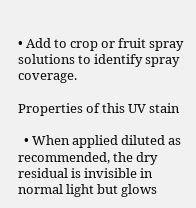• Add to crop or fruit spray solutions to identify spray coverage.

Properties of this UV stain

  • When applied diluted as recommended, the dry residual is invisible in normal light but glows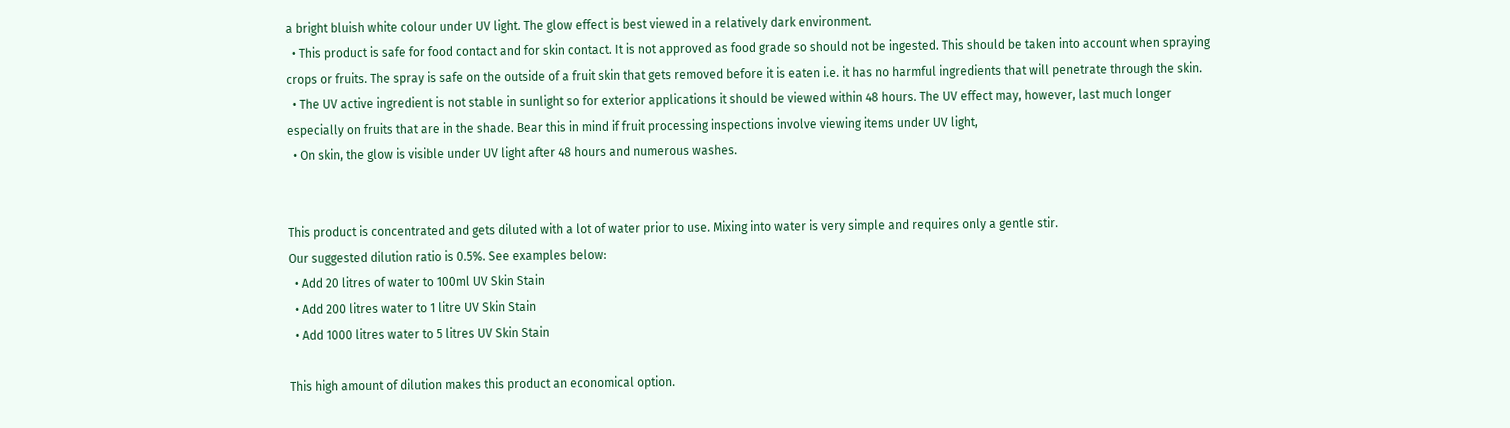a bright bluish white colour under UV light. The glow effect is best viewed in a relatively dark environment.
  • This product is safe for food contact and for skin contact. It is not approved as food grade so should not be ingested. This should be taken into account when spraying crops or fruits. The spray is safe on the outside of a fruit skin that gets removed before it is eaten i.e. it has no harmful ingredients that will penetrate through the skin.
  • The UV active ingredient is not stable in sunlight so for exterior applications it should be viewed within 48 hours. The UV effect may, however, last much longer especially on fruits that are in the shade. Bear this in mind if fruit processing inspections involve viewing items under UV light,
  • On skin, the glow is visible under UV light after 48 hours and numerous washes.


This product is concentrated and gets diluted with a lot of water prior to use. Mixing into water is very simple and requires only a gentle stir.
Our suggested dilution ratio is 0.5%. See examples below:
  • Add 20 litres of water to 100ml UV Skin Stain
  • Add 200 litres water to 1 litre UV Skin Stain
  • Add 1000 litres water to 5 litres UV Skin Stain

This high amount of dilution makes this product an economical option.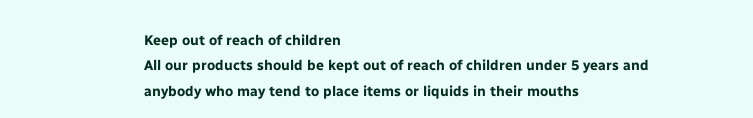Keep out of reach of children
All our products should be kept out of reach of children under 5 years and anybody who may tend to place items or liquids in their mouths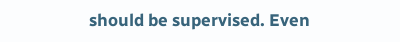should be supervised. Even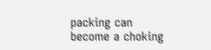packing can become a choking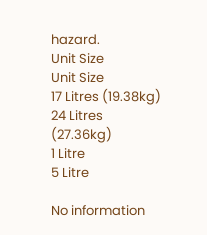hazard.
Unit Size
Unit Size
17 Litres (19.38kg)
24 Litres (27.36kg)
1 Litre
5 Litre

No information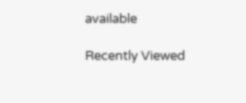available

Recently Viewed